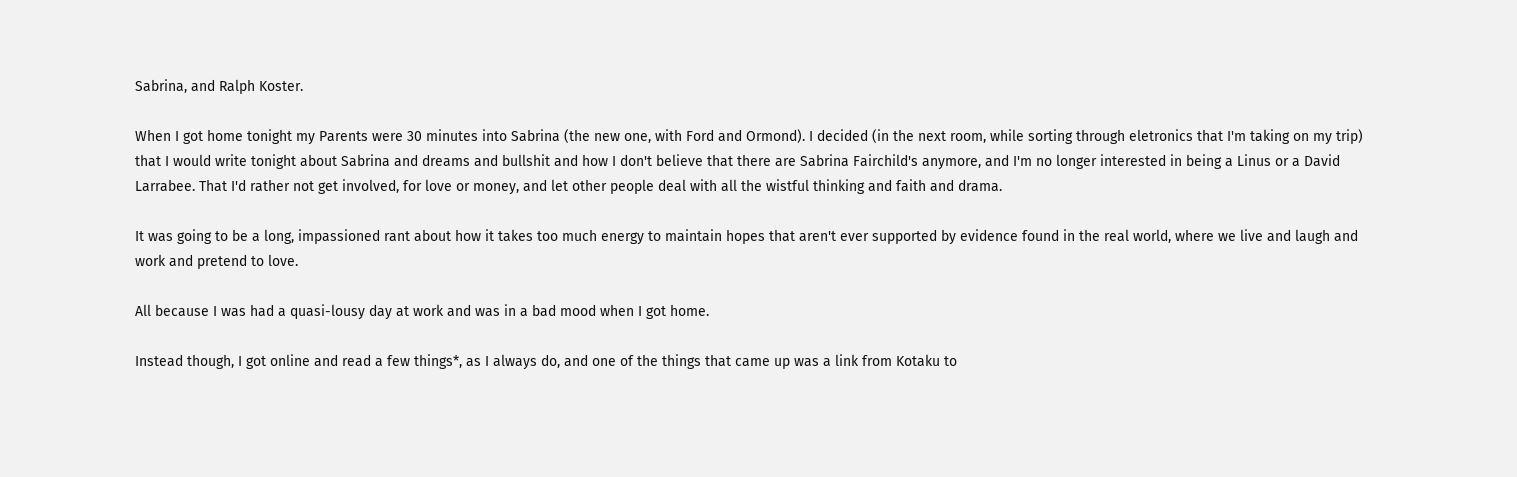Sabrina, and Ralph Koster.

When I got home tonight my Parents were 30 minutes into Sabrina (the new one, with Ford and Ormond). I decided (in the next room, while sorting through eletronics that I'm taking on my trip) that I would write tonight about Sabrina and dreams and bullshit and how I don't believe that there are Sabrina Fairchild's anymore, and I'm no longer interested in being a Linus or a David Larrabee. That I'd rather not get involved, for love or money, and let other people deal with all the wistful thinking and faith and drama.

It was going to be a long, impassioned rant about how it takes too much energy to maintain hopes that aren't ever supported by evidence found in the real world, where we live and laugh and work and pretend to love.

All because I was had a quasi-lousy day at work and was in a bad mood when I got home.

Instead though, I got online and read a few things*, as I always do, and one of the things that came up was a link from Kotaku to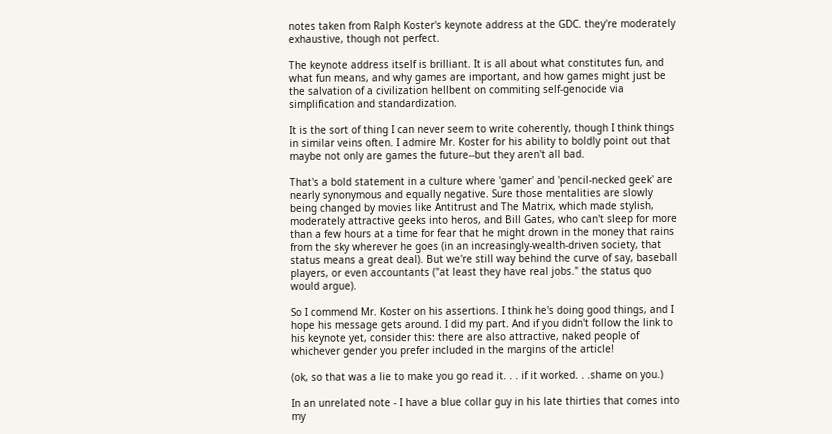notes taken from Ralph Koster's keynote address at the GDC. they're moderately exhaustive, though not perfect.

The keynote address itself is brilliant. It is all about what constitutes fun, and what fun means, and why games are important, and how games might just be the salvation of a civilization hellbent on commiting self-genocide via simplification and standardization.

It is the sort of thing I can never seem to write coherently, though I think things in similar veins often. I admire Mr. Koster for his ability to boldly point out that maybe not only are games the future--but they aren't all bad.

That's a bold statement in a culture where 'gamer' and 'pencil-necked geek' are nearly synonymous and equally negative. Sure those mentalities are slowly being changed by movies like Antitrust and The Matrix, which made stylish, moderately attractive geeks into heros, and Bill Gates, who can't sleep for more than a few hours at a time for fear that he might drown in the money that rains from the sky wherever he goes (in an increasingly-wealth-driven society, that status means a great deal). But we're still way behind the curve of say, baseball players, or even accountants ("at least they have real jobs." the status quo would argue).

So I commend Mr. Koster on his assertions. I think he's doing good things, and I hope his message gets around. I did my part. And if you didn't follow the link to his keynote yet, consider this: there are also attractive, naked people of whichever gender you prefer included in the margins of the article!

(ok, so that was a lie to make you go read it. . . if it worked. . .shame on you.)

In an unrelated note - I have a blue collar guy in his late thirties that comes into my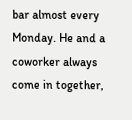bar almost every Monday. He and a coworker always come in together,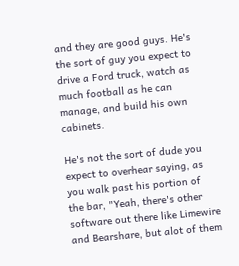and they are good guys. He's the sort of guy you expect to drive a Ford truck, watch as much football as he can manage, and build his own cabinets.

He's not the sort of dude you expect to overhear saying, as you walk past his portion of the bar, "Yeah, there's other software out there like Limewire and Bearshare, but alot of them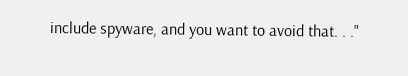include spyware, and you want to avoid that. . ."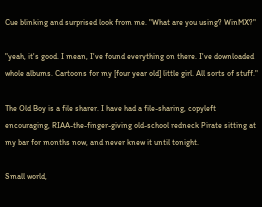Cue blinking and surprised look from me. "What are you using? WinMX?"

"yeah, it's good. I mean, I've found everything on there. I've downloaded whole albums. Cartoons for my [four year old] little girl. All sorts of stuff."

The Old Boy is a file sharer. I have had a file-sharing, copyleft encouraging, RIAA-the-finger-giving old-school redneck Pirate sitting at my bar for months now, and never knew it until tonight.

Small world,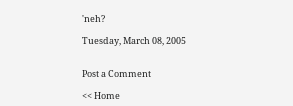'neh?

Tuesday, March 08, 2005


Post a Comment

<< Home